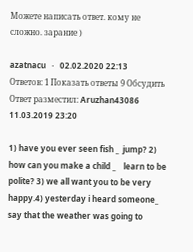Можете написать ответ. кому не сложно. зарание )

azatnacu   ·   02.02.2020 22:13
Ответов: 1 Показать ответы 9 Обсудить
Ответ разместил: Aruzhan43086
11.03.2019 23:20

1) have you ever seen fish _  jump? 2) how can you make a child _    learn to be polite? 3) we all want you to be very happy.4) yesterday i heard someone_ say that the weather was going to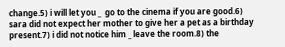change.5) i will let you _  go to the cinema if you are good.6) sara did not expect her mother to give her a pet as a birthday present.7) i did not notice him _ leave the room.8) the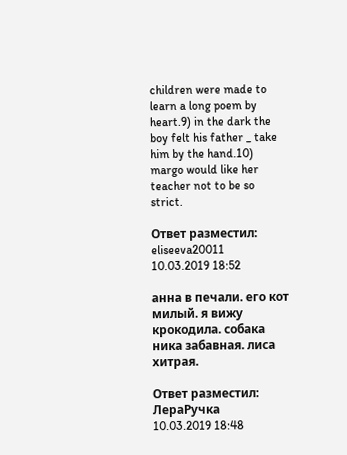children were made to learn a long poem by heart.9) in the dark the boy felt his father _ take him by the hand.10) margo would like her teacher not to be so strict.

Ответ разместил: eliseeva20011
10.03.2019 18:52

анна в печали. его кот милый. я вижу крокодила. собака ника забавная. лиса хитрая.

Ответ разместил: ЛераРучка
10.03.2019 18:48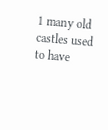1 many old castles used to have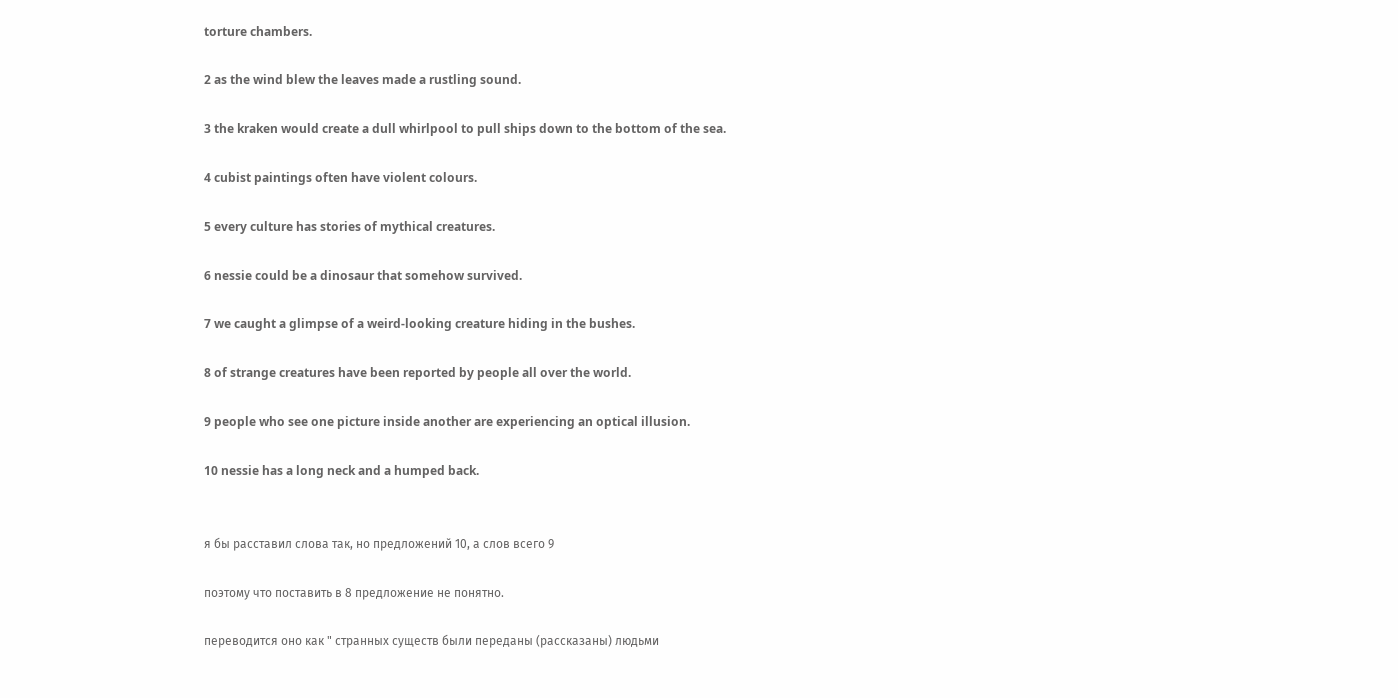torture chambers.

2 as the wind blew the leaves made a rustling sound.

3 the kraken would create a dull whirlpool to pull ships down to the bottom of the sea.

4 cubist paintings often have violent colours.

5 every culture has stories of mythical creatures.

6 nessie could be a dinosaur that somehow survived.

7 we caught a glimpse of a weird-looking creature hiding in the bushes.

8 of strange creatures have been reported by people all over the world.

9 people who see one picture inside another are experiencing an optical illusion.

10 nessie has a long neck and a humped back.


я бы расставил слова так, но предложений 10, а слов всего 9

поэтому что поставить в 8 предложение не понятно.

переводится оно как " странных существ были переданы (рассказаны) людьми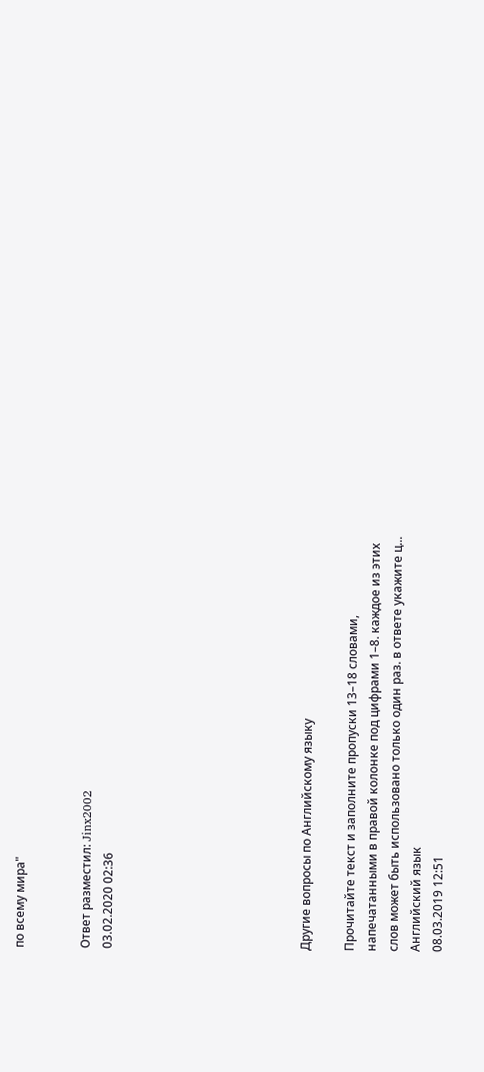по всему мира"


Ответ разместил: Jinx2002
03.02.2020 02:36








Другие вопросы по Английскому языку

Прочитайте текст и заполните пропуски 13–18 словами, напечатанными в правой колонке под цифрами 1–8. каждое из этих слов может быть использовано только один раз. в ответе укажите ц...
Английский язык
08.03.2019 12:51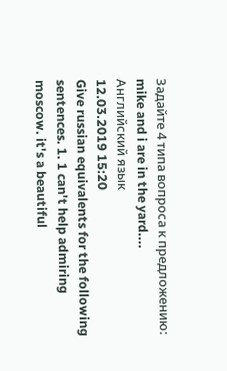Задайте 4 типа вопроса к предложению: mike and i are in the yard....
Английский язык
12.03.2019 15:20
Give russian equivalents for the following sentences. 1. 1 can't help admiring moscow. it's a beautiful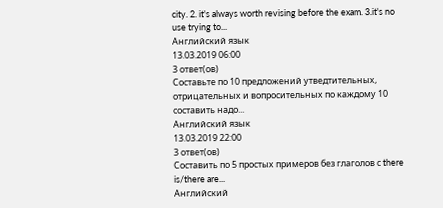city. 2. it's always worth revising before the exam. 3.it's no use trying to...
Английский язык
13.03.2019 06:00
3 ответ(ов)
Составьте по 10 предложений утведтительных, отрицательных и вопросительных по каждому 10 составить надо...
Английский язык
13.03.2019 22:00
3 ответ(ов)
Составить по 5 простых примеров без глаголов с there is/there are...
Английский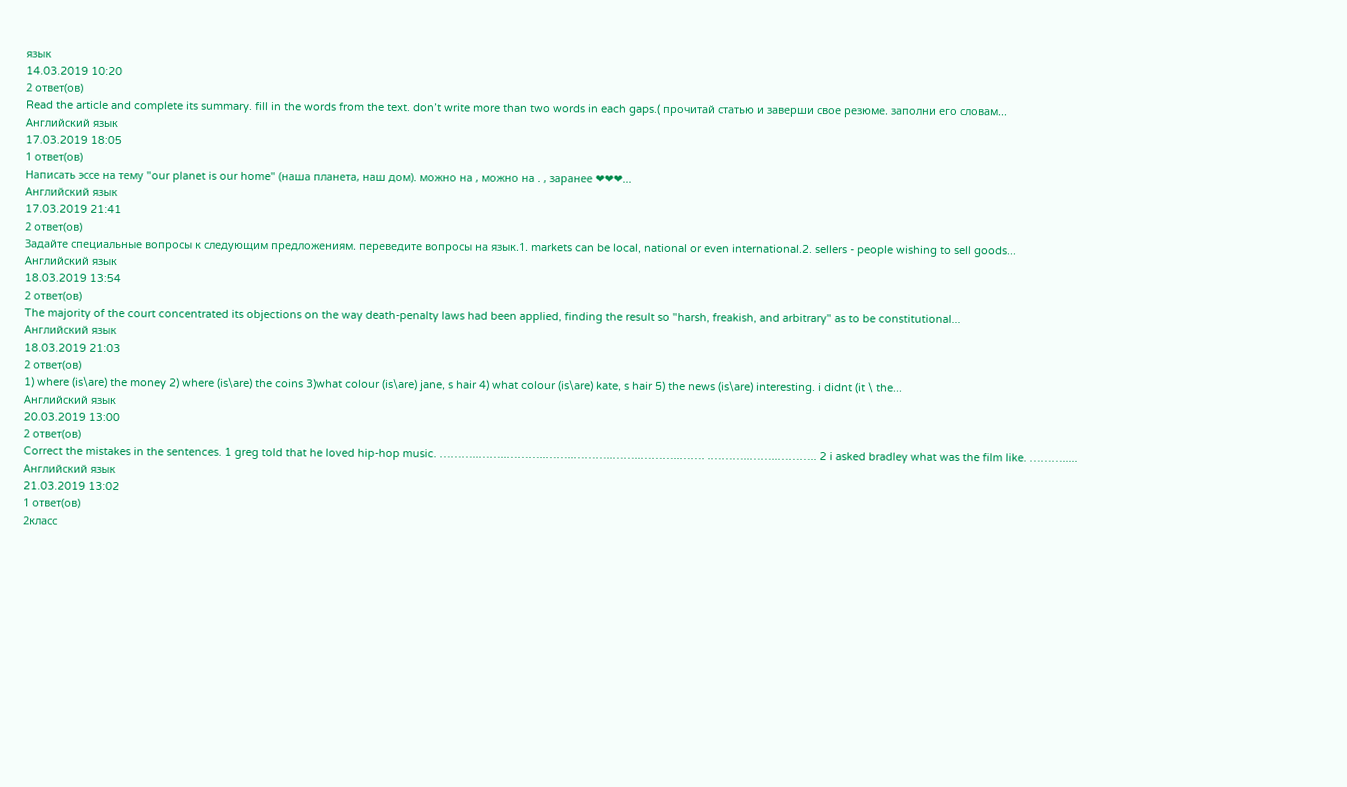язык
14.03.2019 10:20
2 ответ(ов)
Read the article and complete its summary. fill in the words from the text. don’t write more than two words in each gaps.( прочитай статью и заверши свое резюме. заполни его словам...
Английский язык
17.03.2019 18:05
1 ответ(ов)
Написать эссе на тему "our planet is our home" (наша планета, наш дом). можно на , можно на . , заранее ❤❤❤...
Английский язык
17.03.2019 21:41
2 ответ(ов)
Задайте специальные вопросы к следующим предложениям. переведите вопросы на язык.1. markets can be local, national or even international.2. sellers - people wishing to sell goods...
Английский язык
18.03.2019 13:54
2 ответ(ов)
The majority of the court concentrated its objections on the way death-penalty laws had been applied, finding the result so "harsh, freakish, and arbitrary" as to be constitutional...
Английский язык
18.03.2019 21:03
2 ответ(ов)
1) where (is\are) the money 2) where (is\are) the coins 3)what colour (is\are) jane, s hair 4) what colour (is\are) kate, s hair 5) the news (is\are) interesting. i didnt (it \ the...
Английский язык
20.03.2019 13:00
2 ответ(ов)
Correct the mistakes in the sentences. 1 greg told that he loved hip-hop music. ………..……..………..……..………..……..………..……. .………..……..……….. 2 i asked bradley what was the film like. ……….....
Английский язык
21.03.2019 13:02
1 ответ(ов)
2класс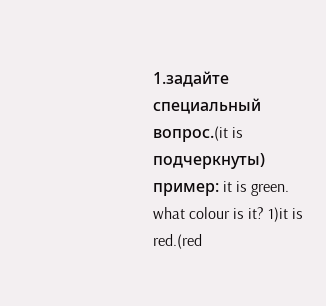1.задайте специальный вопрос.(it is подчеркнуты) пример: it is green. what colour is it? 1)it is red.(red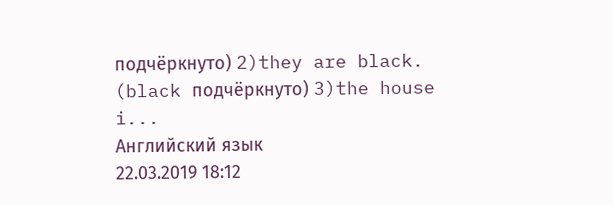подчёркнуто) 2)they are black. (black подчёркнуто) 3)the house i...
Английский язык
22.03.2019 18:12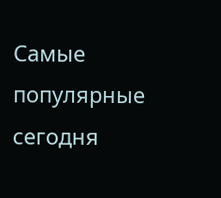Самые популярные сегодня